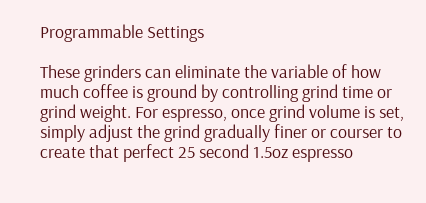Programmable Settings

These grinders can eliminate the variable of how much coffee is ground by controlling grind time or grind weight. For espresso, once grind volume is set, simply adjust the grind gradually finer or courser to create that perfect 25 second 1.5oz espresso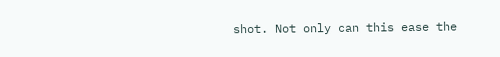shot. Not only can this ease the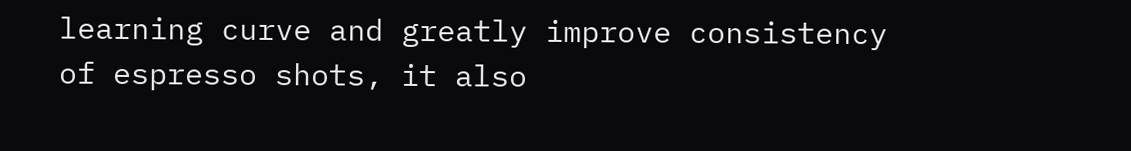learning curve and greatly improve consistency of espresso shots, it also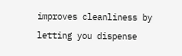improves cleanliness by letting you dispense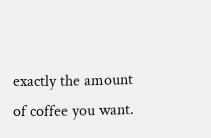exactly the amount of coffee you want.